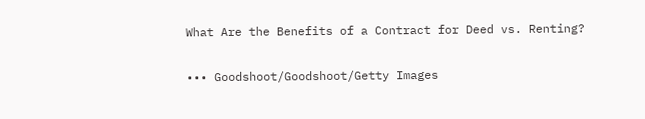What Are the Benefits of a Contract for Deed vs. Renting?

••• Goodshoot/Goodshoot/Getty Images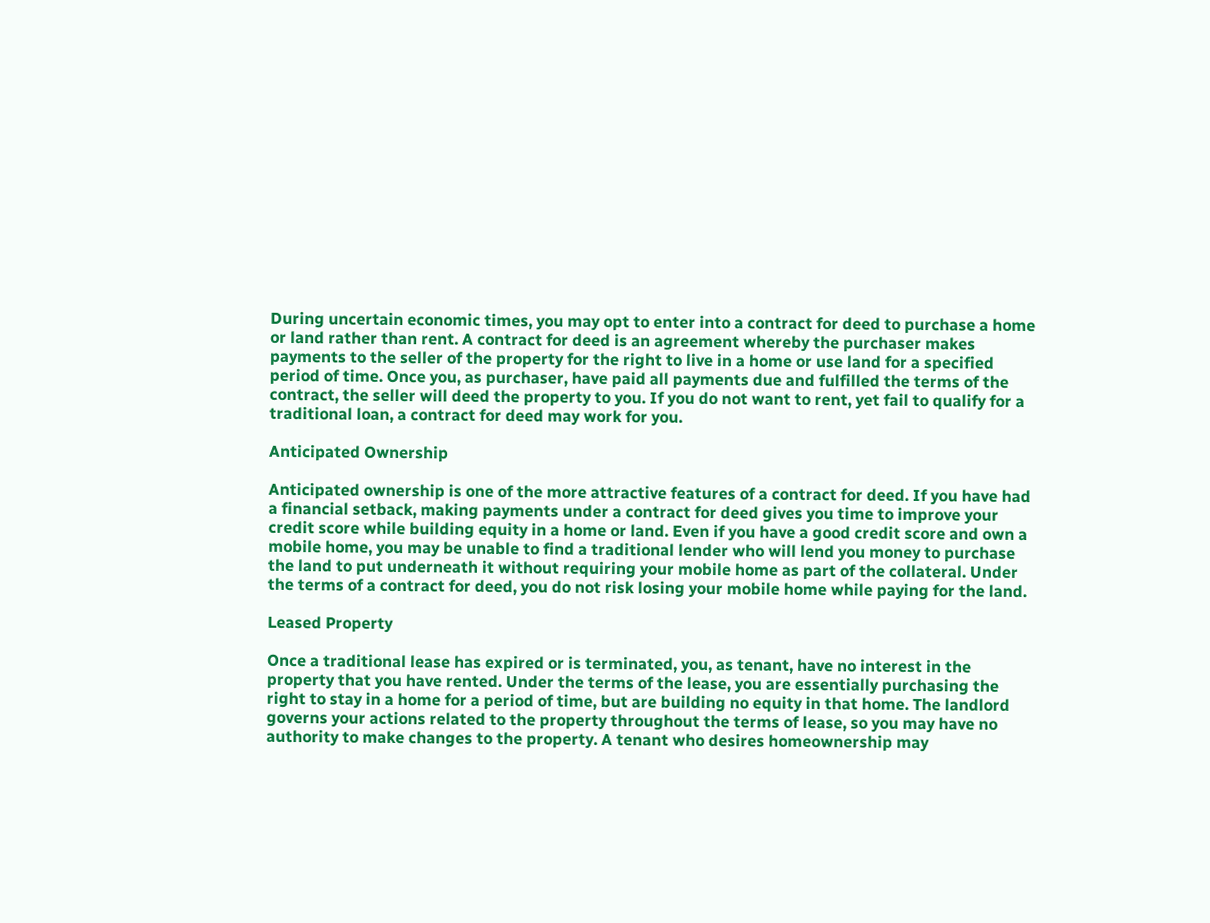During uncertain economic times, you may opt to enter into a contract for deed to purchase a home or land rather than rent. A contract for deed is an agreement whereby the purchaser makes payments to the seller of the property for the right to live in a home or use land for a specified period of time. Once you, as purchaser, have paid all payments due and fulfilled the terms of the contract, the seller will deed the property to you. If you do not want to rent, yet fail to qualify for a traditional loan, a contract for deed may work for you.

Anticipated Ownership

Anticipated ownership is one of the more attractive features of a contract for deed. If you have had a financial setback, making payments under a contract for deed gives you time to improve your credit score while building equity in a home or land. Even if you have a good credit score and own a mobile home, you may be unable to find a traditional lender who will lend you money to purchase the land to put underneath it without requiring your mobile home as part of the collateral. Under the terms of a contract for deed, you do not risk losing your mobile home while paying for the land.

Leased Property

Once a traditional lease has expired or is terminated, you, as tenant, have no interest in the property that you have rented. Under the terms of the lease, you are essentially purchasing the right to stay in a home for a period of time, but are building no equity in that home. The landlord governs your actions related to the property throughout the terms of lease, so you may have no authority to make changes to the property. A tenant who desires homeownership may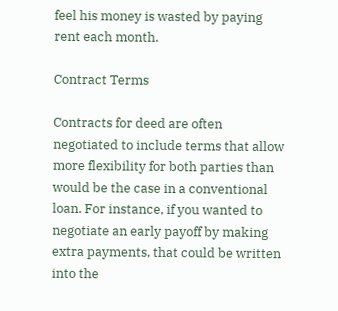feel his money is wasted by paying rent each month.

Contract Terms

Contracts for deed are often negotiated to include terms that allow more flexibility for both parties than would be the case in a conventional loan. For instance, if you wanted to negotiate an early payoff by making extra payments, that could be written into the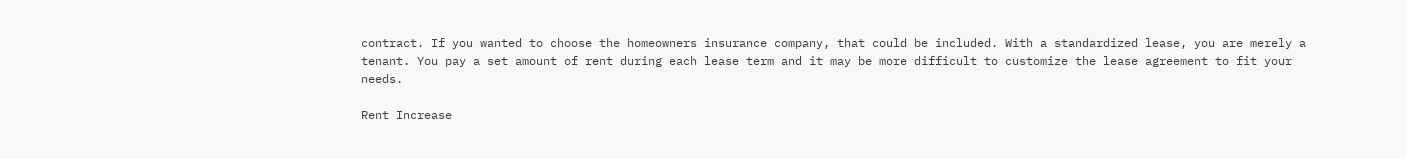contract. If you wanted to choose the homeowners insurance company, that could be included. With a standardized lease, you are merely a tenant. You pay a set amount of rent during each lease term and it may be more difficult to customize the lease agreement to fit your needs.

Rent Increase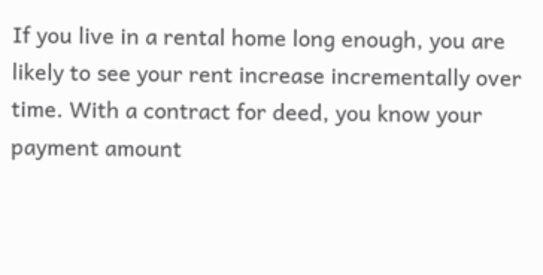If you live in a rental home long enough, you are likely to see your rent increase incrementally over time. With a contract for deed, you know your payment amount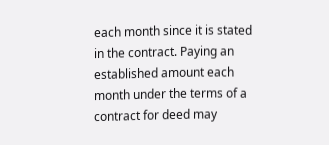each month since it is stated in the contract. Paying an established amount each month under the terms of a contract for deed may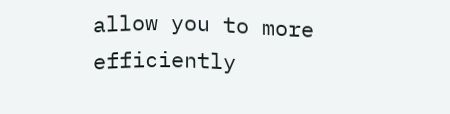allow you to more efficiently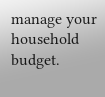manage your household budget.